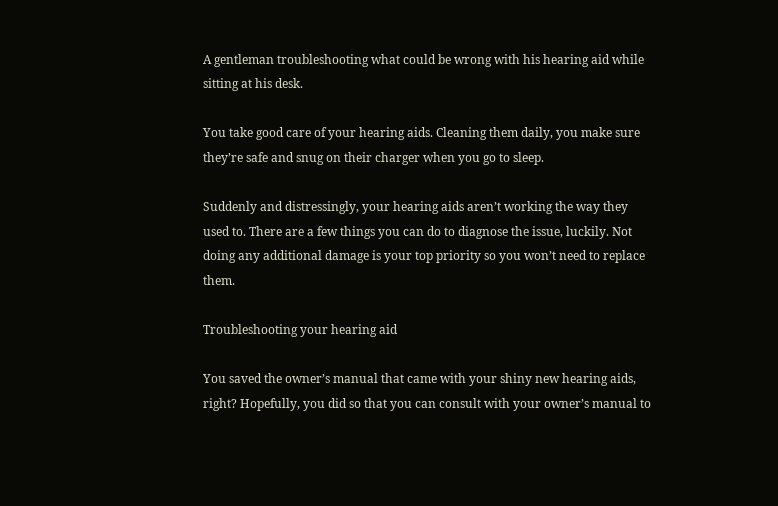A gentleman troubleshooting what could be wrong with his hearing aid while sitting at his desk.

You take good care of your hearing aids. Cleaning them daily, you make sure they’re safe and snug on their charger when you go to sleep.

Suddenly and distressingly, your hearing aids aren’t working the way they used to. There are a few things you can do to diagnose the issue, luckily. Not doing any additional damage is your top priority so you won’t need to replace them.

Troubleshooting your hearing aid

You saved the owner’s manual that came with your shiny new hearing aids, right? Hopefully, you did so that you can consult with your owner’s manual to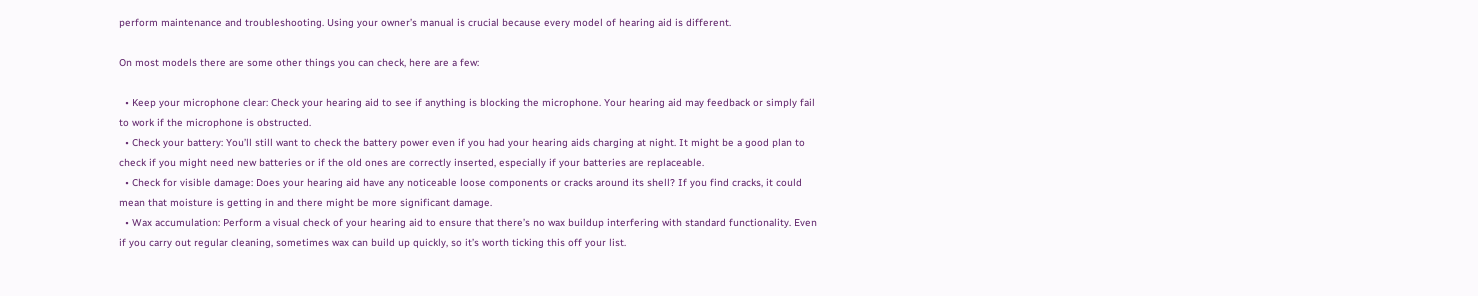perform maintenance and troubleshooting. Using your owner’s manual is crucial because every model of hearing aid is different.

On most models there are some other things you can check, here are a few:

  • Keep your microphone clear: Check your hearing aid to see if anything is blocking the microphone. Your hearing aid may feedback or simply fail to work if the microphone is obstructed.
  • Check your battery: You’ll still want to check the battery power even if you had your hearing aids charging at night. It might be a good plan to check if you might need new batteries or if the old ones are correctly inserted, especially if your batteries are replaceable.
  • Check for visible damage: Does your hearing aid have any noticeable loose components or cracks around its shell? If you find cracks, it could mean that moisture is getting in and there might be more significant damage.
  • Wax accumulation: Perform a visual check of your hearing aid to ensure that there’s no wax buildup interfering with standard functionality. Even if you carry out regular cleaning, sometimes wax can build up quickly, so it’s worth ticking this off your list.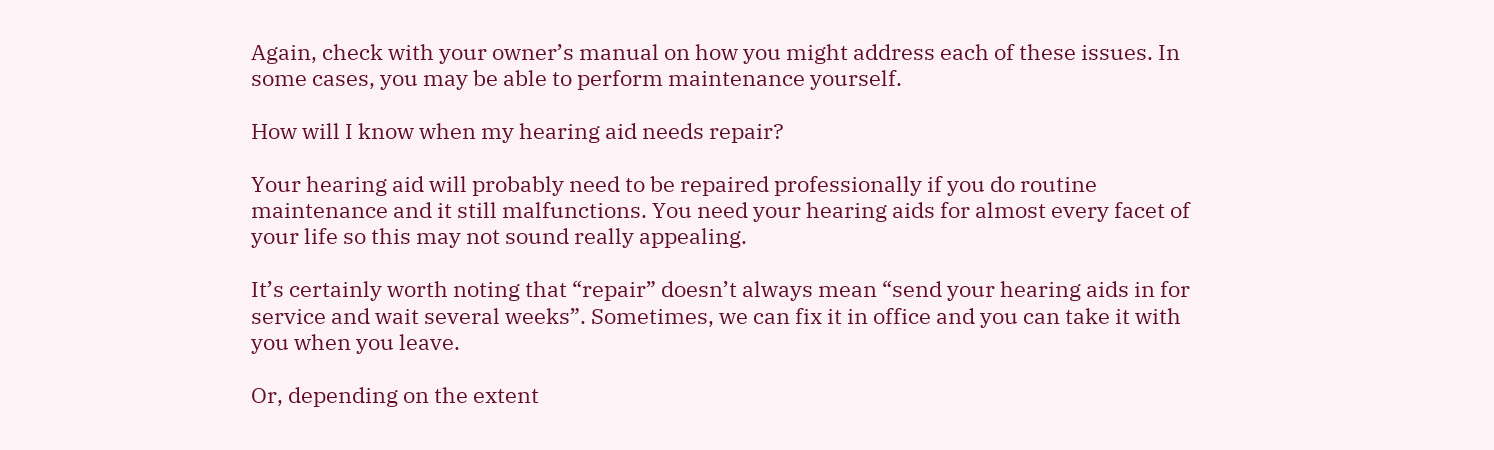Again, check with your owner’s manual on how you might address each of these issues. In some cases, you may be able to perform maintenance yourself.

How will I know when my hearing aid needs repair?

Your hearing aid will probably need to be repaired professionally if you do routine maintenance and it still malfunctions. You need your hearing aids for almost every facet of your life so this may not sound really appealing.

It’s certainly worth noting that “repair” doesn’t always mean “send your hearing aids in for service and wait several weeks”. Sometimes, we can fix it in office and you can take it with you when you leave.

Or, depending on the extent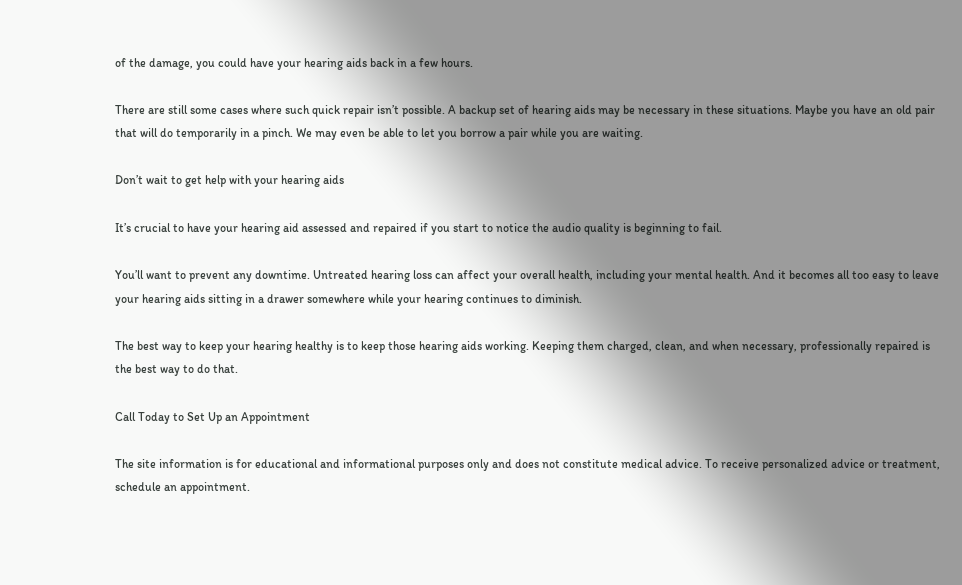of the damage, you could have your hearing aids back in a few hours.

There are still some cases where such quick repair isn’t possible. A backup set of hearing aids may be necessary in these situations. Maybe you have an old pair that will do temporarily in a pinch. We may even be able to let you borrow a pair while you are waiting.

Don’t wait to get help with your hearing aids

It’s crucial to have your hearing aid assessed and repaired if you start to notice the audio quality is beginning to fail.

You’ll want to prevent any downtime. Untreated hearing loss can affect your overall health, including your mental health. And it becomes all too easy to leave your hearing aids sitting in a drawer somewhere while your hearing continues to diminish.

The best way to keep your hearing healthy is to keep those hearing aids working. Keeping them charged, clean, and when necessary, professionally repaired is the best way to do that.

Call Today to Set Up an Appointment

The site information is for educational and informational purposes only and does not constitute medical advice. To receive personalized advice or treatment, schedule an appointment.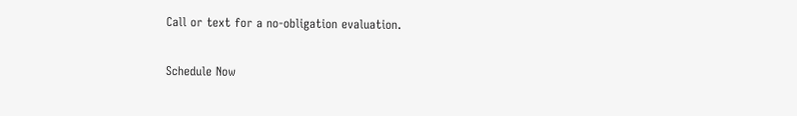Call or text for a no-obligation evaluation.

Schedule Now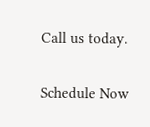Call us today.

Schedule Now